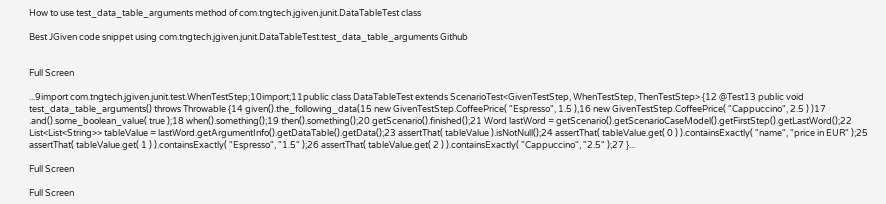How to use test_data_table_arguments method of com.tngtech.jgiven.junit.DataTableTest class

Best JGiven code snippet using com.tngtech.jgiven.junit.DataTableTest.test_data_table_arguments Github


Full Screen

...9import com.tngtech.jgiven.junit.test.WhenTestStep;10import;11public class DataTableTest extends ScenarioTest<GivenTestStep, WhenTestStep, ThenTestStep> {12 @Test13 public void test_data_table_arguments() throws Throwable {14 given().the_following_data(15 new GivenTestStep.CoffeePrice( "Espresso", 1.5 ),16 new GivenTestStep.CoffeePrice( "Cappuccino", 2.5 ) )17 .and().some_boolean_value( true );18 when().something();19 then().something();20 getScenario().finished();21 Word lastWord = getScenario().getScenarioCaseModel().getFirstStep().getLastWord();22 List<List<String>> tableValue = lastWord.getArgumentInfo().getDataTable().getData();23 assertThat( tableValue ).isNotNull();24 assertThat( tableValue.get( 0 ) ).containsExactly( "name", "price in EUR" );25 assertThat( tableValue.get( 1 ) ).containsExactly( "Espresso", "1.5" );26 assertThat( tableValue.get( 2 ) ).containsExactly( "Cappuccino", "2.5" );27 }...

Full Screen

Full Screen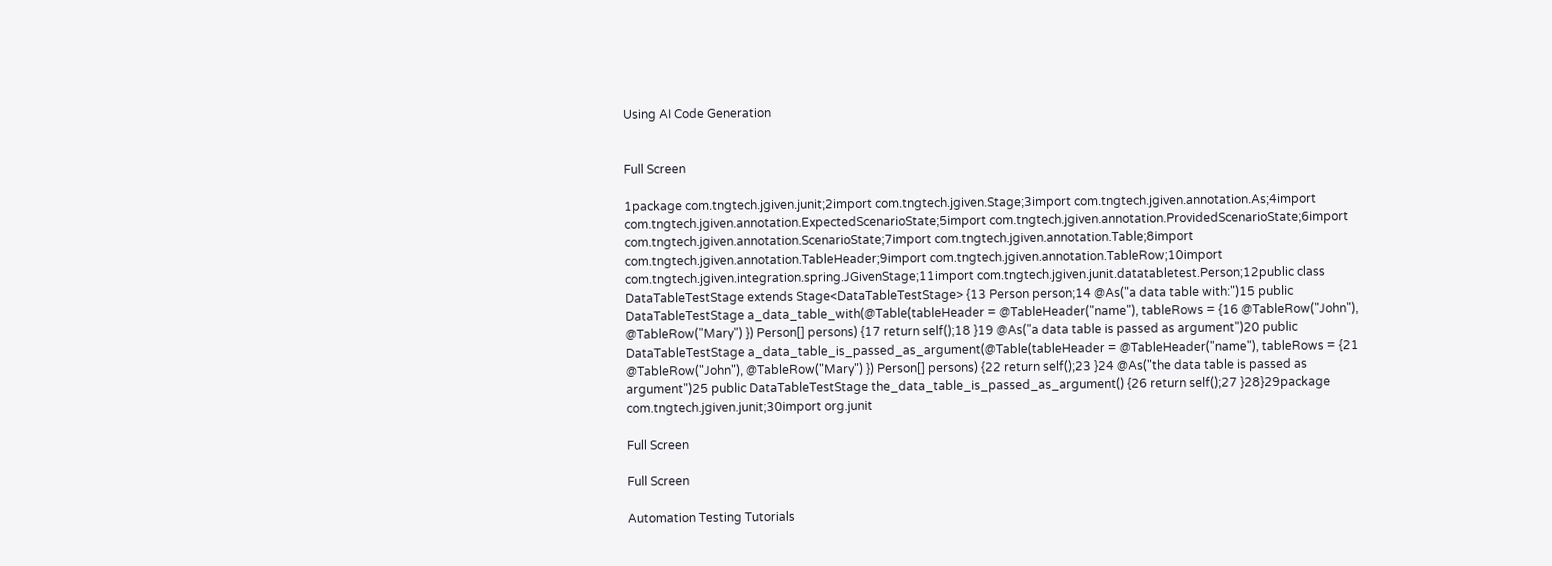Using AI Code Generation


Full Screen

1package com.tngtech.jgiven.junit;2import com.tngtech.jgiven.Stage;3import com.tngtech.jgiven.annotation.As;4import com.tngtech.jgiven.annotation.ExpectedScenarioState;5import com.tngtech.jgiven.annotation.ProvidedScenarioState;6import com.tngtech.jgiven.annotation.ScenarioState;7import com.tngtech.jgiven.annotation.Table;8import com.tngtech.jgiven.annotation.TableHeader;9import com.tngtech.jgiven.annotation.TableRow;10import com.tngtech.jgiven.integration.spring.JGivenStage;11import com.tngtech.jgiven.junit.datatabletest.Person;12public class DataTableTestStage extends Stage<DataTableTestStage> {13 Person person;14 @As("a data table with:")15 public DataTableTestStage a_data_table_with(@Table(tableHeader = @TableHeader("name"), tableRows = {16 @TableRow("John"), @TableRow("Mary") }) Person[] persons) {17 return self();18 }19 @As("a data table is passed as argument")20 public DataTableTestStage a_data_table_is_passed_as_argument(@Table(tableHeader = @TableHeader("name"), tableRows = {21 @TableRow("John"), @TableRow("Mary") }) Person[] persons) {22 return self();23 }24 @As("the data table is passed as argument")25 public DataTableTestStage the_data_table_is_passed_as_argument() {26 return self();27 }28}29package com.tngtech.jgiven.junit;30import org.junit

Full Screen

Full Screen

Automation Testing Tutorials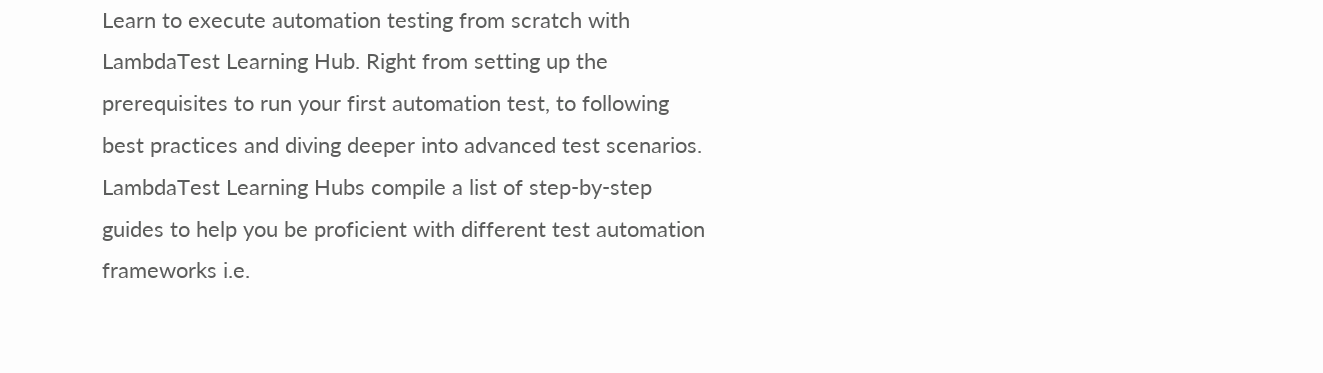Learn to execute automation testing from scratch with LambdaTest Learning Hub. Right from setting up the prerequisites to run your first automation test, to following best practices and diving deeper into advanced test scenarios. LambdaTest Learning Hubs compile a list of step-by-step guides to help you be proficient with different test automation frameworks i.e.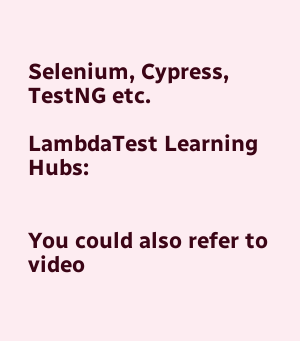Selenium, Cypress, TestNG etc.

LambdaTest Learning Hubs:


You could also refer to video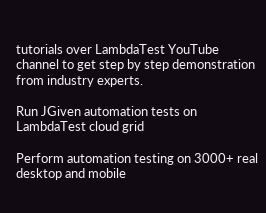tutorials over LambdaTest YouTube channel to get step by step demonstration from industry experts.

Run JGiven automation tests on LambdaTest cloud grid

Perform automation testing on 3000+ real desktop and mobile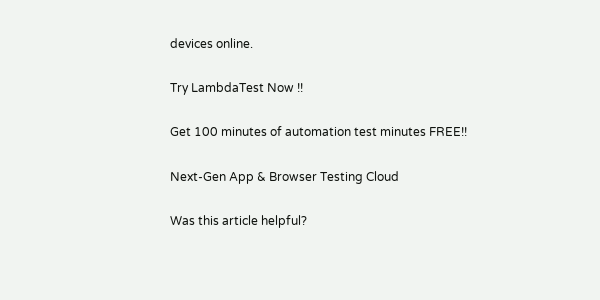devices online.

Try LambdaTest Now !!

Get 100 minutes of automation test minutes FREE!!

Next-Gen App & Browser Testing Cloud

Was this article helpful?